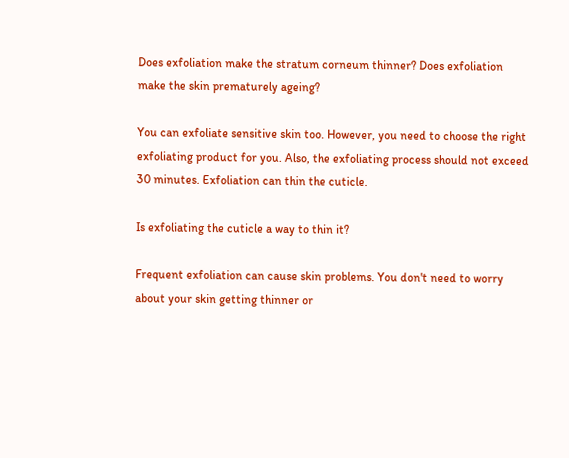Does exfoliation make the stratum corneum thinner? Does exfoliation make the skin prematurely ageing?

You can exfoliate sensitive skin too. However, you need to choose the right exfoliating product for you. Also, the exfoliating process should not exceed 30 minutes. Exfoliation can thin the cuticle.

Is exfoliating the cuticle a way to thin it?

Frequent exfoliation can cause skin problems. You don't need to worry about your skin getting thinner or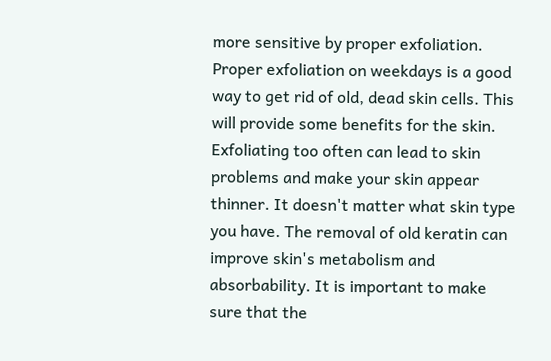more sensitive by proper exfoliation. Proper exfoliation on weekdays is a good way to get rid of old, dead skin cells. This will provide some benefits for the skin. Exfoliating too often can lead to skin problems and make your skin appear thinner. It doesn't matter what skin type you have. The removal of old keratin can improve skin's metabolism and absorbability. It is important to make sure that the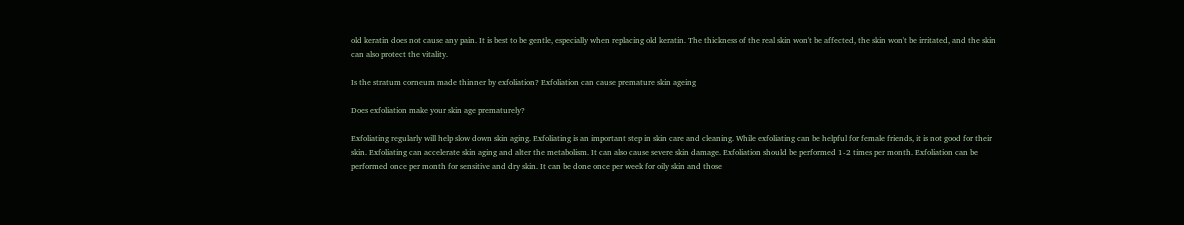old keratin does not cause any pain. It is best to be gentle, especially when replacing old keratin. The thickness of the real skin won't be affected, the skin won't be irritated, and the skin can also protect the vitality.

Is the stratum corneum made thinner by exfoliation? Exfoliation can cause premature skin ageing

Does exfoliation make your skin age prematurely?

Exfoliating regularly will help slow down skin aging. Exfoliating is an important step in skin care and cleaning. While exfoliating can be helpful for female friends, it is not good for their skin. Exfoliating can accelerate skin aging and alter the metabolism. It can also cause severe skin damage. Exfoliation should be performed 1-2 times per month. Exfoliation can be performed once per month for sensitive and dry skin. It can be done once per week for oily skin and those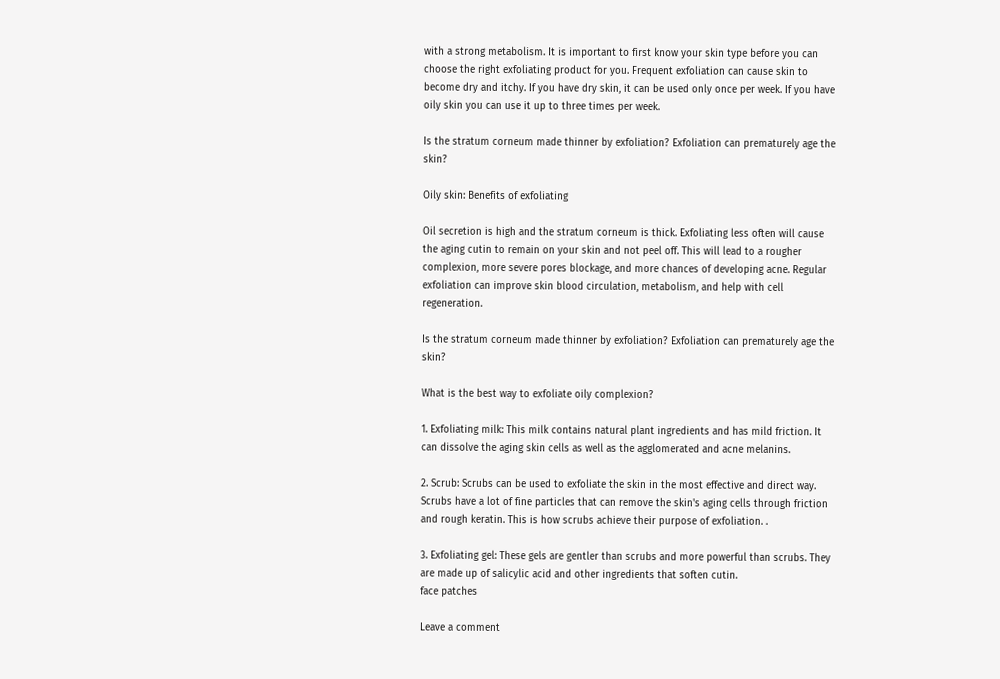with a strong metabolism. It is important to first know your skin type before you can choose the right exfoliating product for you. Frequent exfoliation can cause skin to become dry and itchy. If you have dry skin, it can be used only once per week. If you have oily skin you can use it up to three times per week.

Is the stratum corneum made thinner by exfoliation? Exfoliation can prematurely age the skin?

Oily skin: Benefits of exfoliating

Oil secretion is high and the stratum corneum is thick. Exfoliating less often will cause the aging cutin to remain on your skin and not peel off. This will lead to a rougher complexion, more severe pores blockage, and more chances of developing acne. Regular exfoliation can improve skin blood circulation, metabolism, and help with cell regeneration.

Is the stratum corneum made thinner by exfoliation? Exfoliation can prematurely age the skin?

What is the best way to exfoliate oily complexion?

1. Exfoliating milk: This milk contains natural plant ingredients and has mild friction. It can dissolve the aging skin cells as well as the agglomerated and acne melanins.

2. Scrub: Scrubs can be used to exfoliate the skin in the most effective and direct way. Scrubs have a lot of fine particles that can remove the skin's aging cells through friction and rough keratin. This is how scrubs achieve their purpose of exfoliation. .

3. Exfoliating gel: These gels are gentler than scrubs and more powerful than scrubs. They are made up of salicylic acid and other ingredients that soften cutin.
face patches

Leave a comment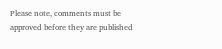Please note, comments must be approved before they are published